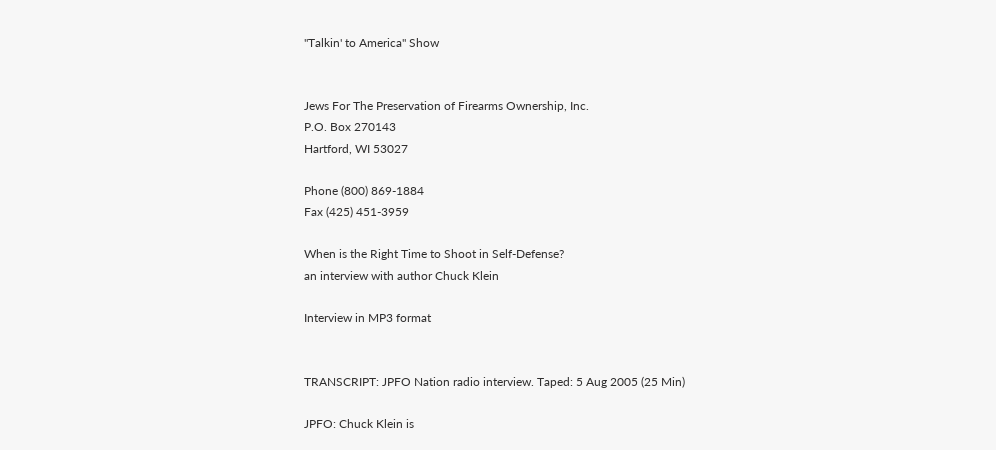"Talkin' to America" Show


Jews For The Preservation of Firearms Ownership, Inc.
P.O. Box 270143
Hartford, WI 53027

Phone (800) 869-1884
Fax (425) 451-3959

When is the Right Time to Shoot in Self-Defense?
an interview with author Chuck Klein

Interview in MP3 format


TRANSCRIPT: JPFO Nation radio interview. Taped: 5 Aug 2005 (25 Min)

JPFO: Chuck Klein is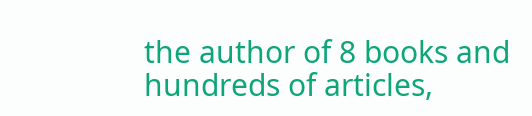the author of 8 books and hundreds of articles,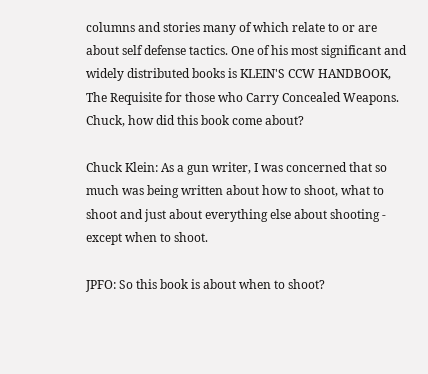columns and stories many of which relate to or are about self defense tactics. One of his most significant and widely distributed books is KLEIN'S CCW HANDBOOK, The Requisite for those who Carry Concealed Weapons. Chuck, how did this book come about?

Chuck Klein: As a gun writer, I was concerned that so much was being written about how to shoot, what to shoot and just about everything else about shooting - except when to shoot.

JPFO: So this book is about when to shoot?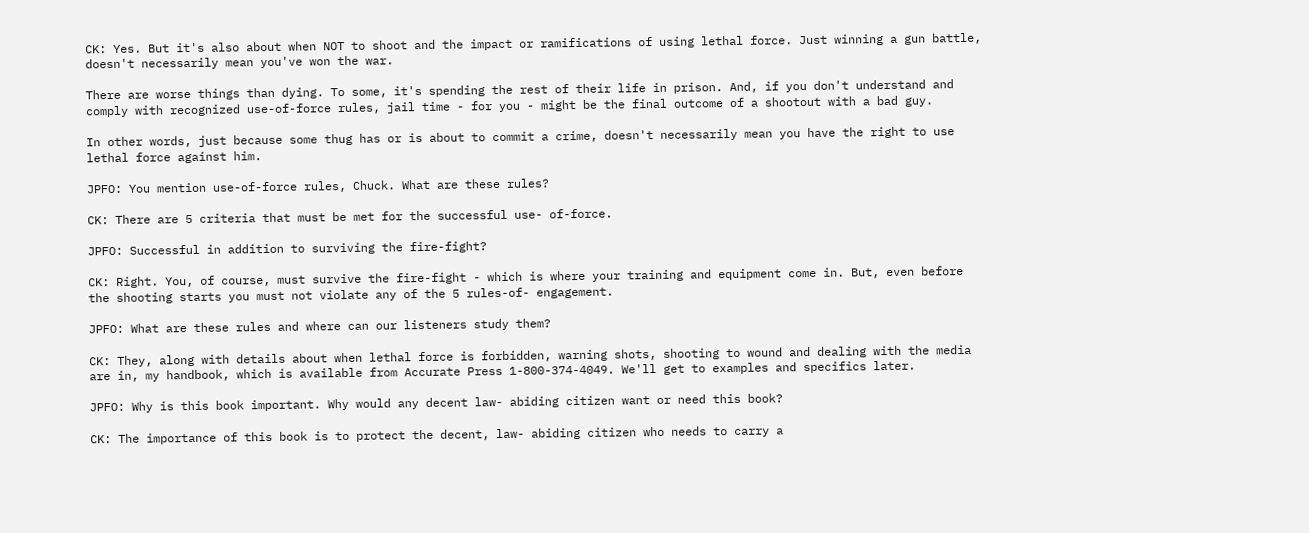CK: Yes. But it's also about when NOT to shoot and the impact or ramifications of using lethal force. Just winning a gun battle, doesn't necessarily mean you've won the war.

There are worse things than dying. To some, it's spending the rest of their life in prison. And, if you don't understand and comply with recognized use-of-force rules, jail time - for you - might be the final outcome of a shootout with a bad guy.

In other words, just because some thug has or is about to commit a crime, doesn't necessarily mean you have the right to use lethal force against him.

JPFO: You mention use-of-force rules, Chuck. What are these rules?

CK: There are 5 criteria that must be met for the successful use- of-force.

JPFO: Successful in addition to surviving the fire-fight?

CK: Right. You, of course, must survive the fire-fight - which is where your training and equipment come in. But, even before the shooting starts you must not violate any of the 5 rules-of- engagement.

JPFO: What are these rules and where can our listeners study them?

CK: They, along with details about when lethal force is forbidden, warning shots, shooting to wound and dealing with the media are in, my handbook, which is available from Accurate Press 1-800-374-4049. We'll get to examples and specifics later.

JPFO: Why is this book important. Why would any decent law- abiding citizen want or need this book?

CK: The importance of this book is to protect the decent, law- abiding citizen who needs to carry a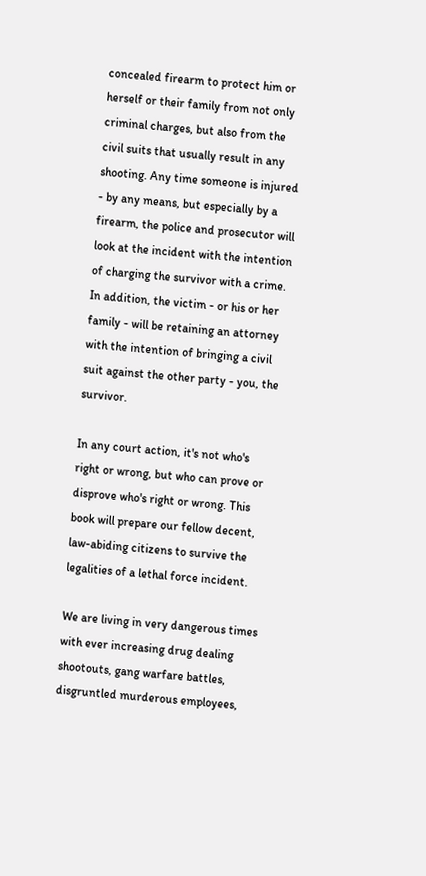concealed firearm to protect him or herself or their family from not only criminal charges, but also from the civil suits that usually result in any shooting. Any time someone is injured - by any means, but especially by a firearm, the police and prosecutor will look at the incident with the intention of charging the survivor with a crime. In addition, the victim - or his or her family - will be retaining an attorney with the intention of bringing a civil suit against the other party - you, the survivor.

In any court action, it's not who's right or wrong, but who can prove or disprove who's right or wrong. This book will prepare our fellow decent, law-abiding citizens to survive the legalities of a lethal force incident.

We are living in very dangerous times with ever increasing drug dealing shootouts, gang warfare battles, disgruntled murderous employees,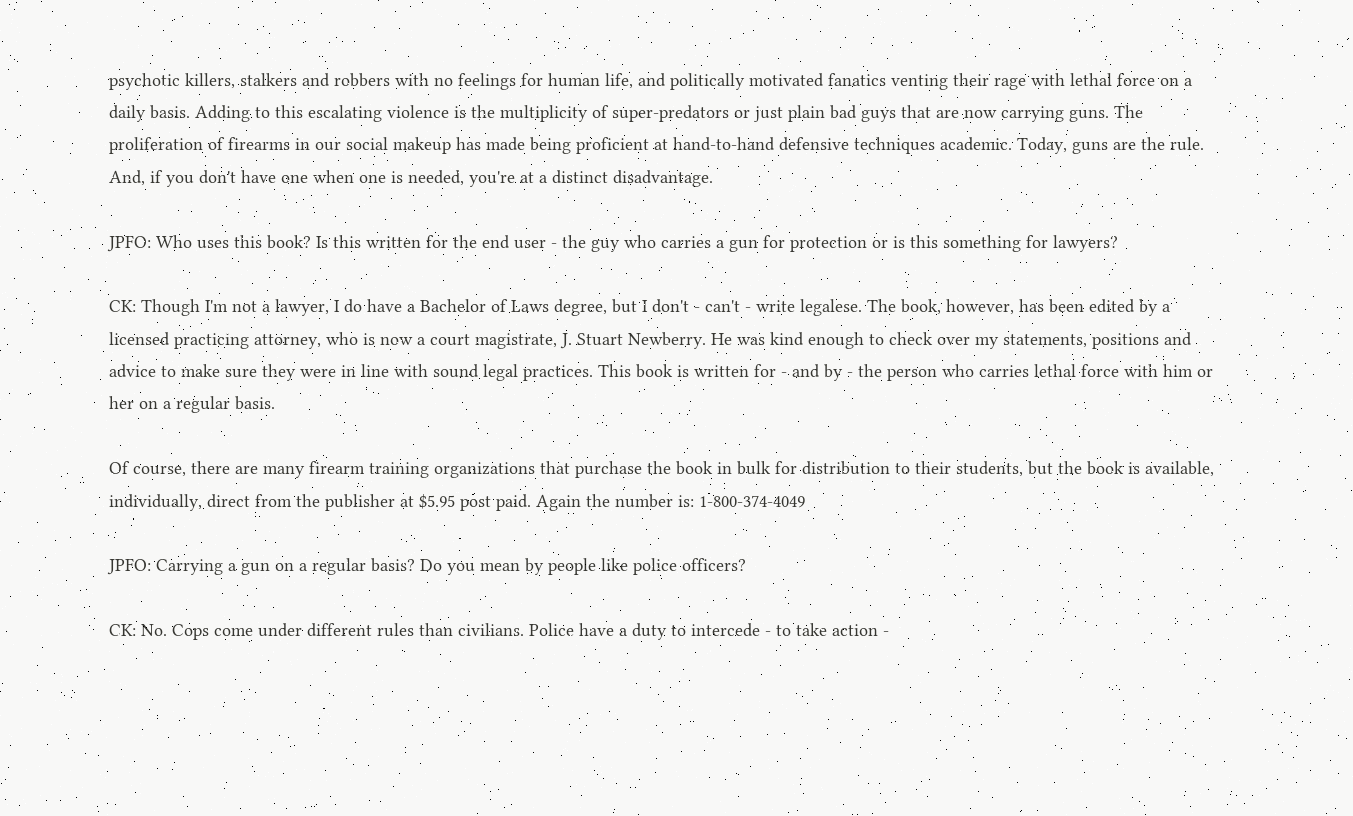psychotic killers, stalkers and robbers with no feelings for human life, and politically motivated fanatics venting their rage with lethal force on a daily basis. Adding to this escalating violence is the multiplicity of super-predators or just plain bad guys that are now carrying guns. The proliferation of firearms in our social makeup has made being proficient at hand-to-hand defensive techniques academic. Today, guns are the rule. And, if you don't have one when one is needed, you're at a distinct disadvantage.

JPFO: Who uses this book? Is this written for the end user - the guy who carries a gun for protection or is this something for lawyers?

CK: Though I'm not a lawyer, I do have a Bachelor of Laws degree, but I don't - can't - write legalese. The book, however, has been edited by a licensed practicing attorney, who is now a court magistrate, J. Stuart Newberry. He was kind enough to check over my statements, positions and advice to make sure they were in line with sound legal practices. This book is written for - and by - the person who carries lethal force with him or her on a regular basis.

Of course, there are many firearm training organizations that purchase the book in bulk for distribution to their students, but the book is available, individually, direct from the publisher at $5.95 post paid. Again the number is: 1-800-374-4049

JPFO: Carrying a gun on a regular basis? Do you mean by people like police officers?

CK: No. Cops come under different rules than civilians. Police have a duty to intercede - to take action -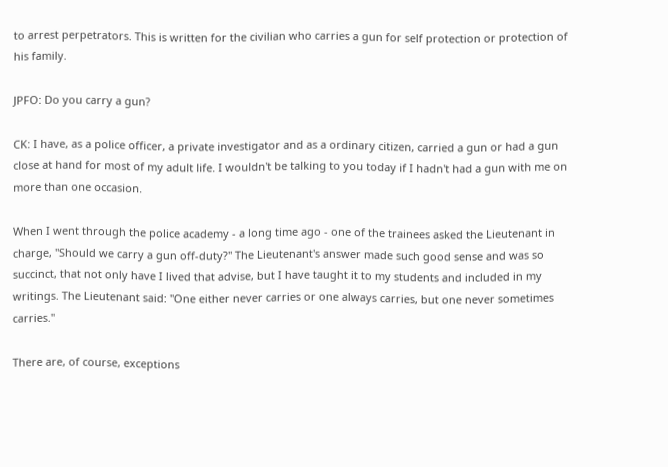to arrest perpetrators. This is written for the civilian who carries a gun for self protection or protection of his family.

JPFO: Do you carry a gun?

CK: I have, as a police officer, a private investigator and as a ordinary citizen, carried a gun or had a gun close at hand for most of my adult life. I wouldn't be talking to you today if I hadn't had a gun with me on more than one occasion.

When I went through the police academy - a long time ago - one of the trainees asked the Lieutenant in charge, "Should we carry a gun off-duty?" The Lieutenant's answer made such good sense and was so succinct, that not only have I lived that advise, but I have taught it to my students and included in my writings. The Lieutenant said: "One either never carries or one always carries, but one never sometimes carries."

There are, of course, exceptions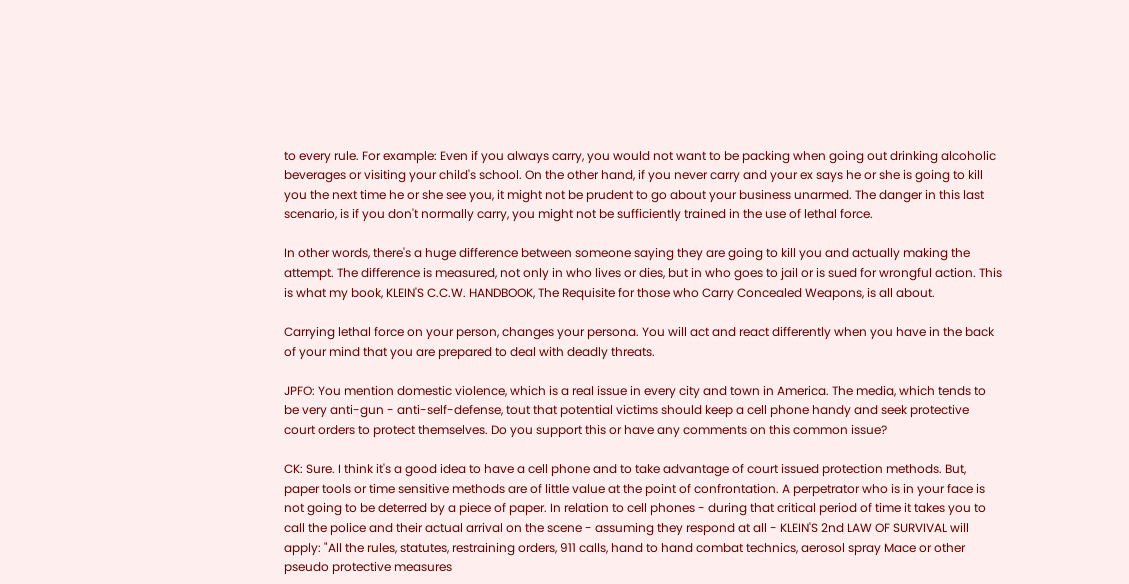to every rule. For example: Even if you always carry, you would not want to be packing when going out drinking alcoholic beverages or visiting your child's school. On the other hand, if you never carry and your ex says he or she is going to kill you the next time he or she see you, it might not be prudent to go about your business unarmed. The danger in this last scenario, is if you don't normally carry, you might not be sufficiently trained in the use of lethal force.

In other words, there's a huge difference between someone saying they are going to kill you and actually making the attempt. The difference is measured, not only in who lives or dies, but in who goes to jail or is sued for wrongful action. This is what my book, KLEIN'S C.C.W. HANDBOOK, The Requisite for those who Carry Concealed Weapons, is all about.

Carrying lethal force on your person, changes your persona. You will act and react differently when you have in the back of your mind that you are prepared to deal with deadly threats.

JPFO: You mention domestic violence, which is a real issue in every city and town in America. The media, which tends to be very anti-gun - anti-self-defense, tout that potential victims should keep a cell phone handy and seek protective court orders to protect themselves. Do you support this or have any comments on this common issue?

CK: Sure. I think it's a good idea to have a cell phone and to take advantage of court issued protection methods. But, paper tools or time sensitive methods are of little value at the point of confrontation. A perpetrator who is in your face is not going to be deterred by a piece of paper. In relation to cell phones - during that critical period of time it takes you to call the police and their actual arrival on the scene - assuming they respond at all - KLEIN'S 2nd LAW OF SURVIVAL will apply: "All the rules, statutes, restraining orders, 911 calls, hand to hand combat technics, aerosol spray Mace or other pseudo protective measures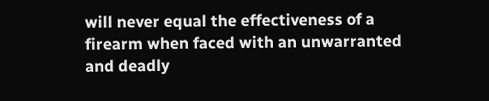will never equal the effectiveness of a firearm when faced with an unwarranted and deadly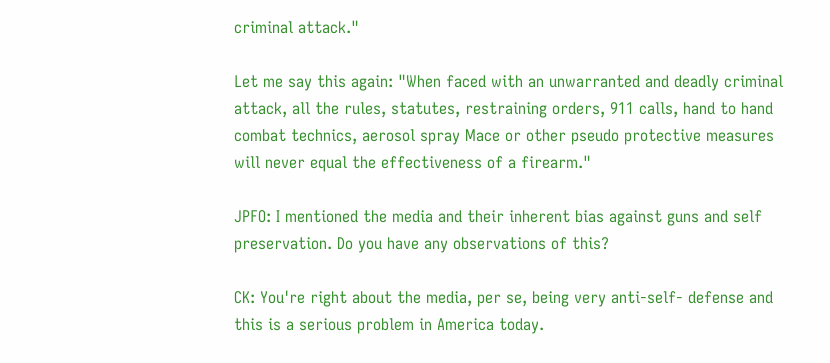criminal attack."

Let me say this again: "When faced with an unwarranted and deadly criminal attack, all the rules, statutes, restraining orders, 911 calls, hand to hand combat technics, aerosol spray Mace or other pseudo protective measures will never equal the effectiveness of a firearm."

JPFO: I mentioned the media and their inherent bias against guns and self preservation. Do you have any observations of this?

CK: You're right about the media, per se, being very anti-self- defense and this is a serious problem in America today.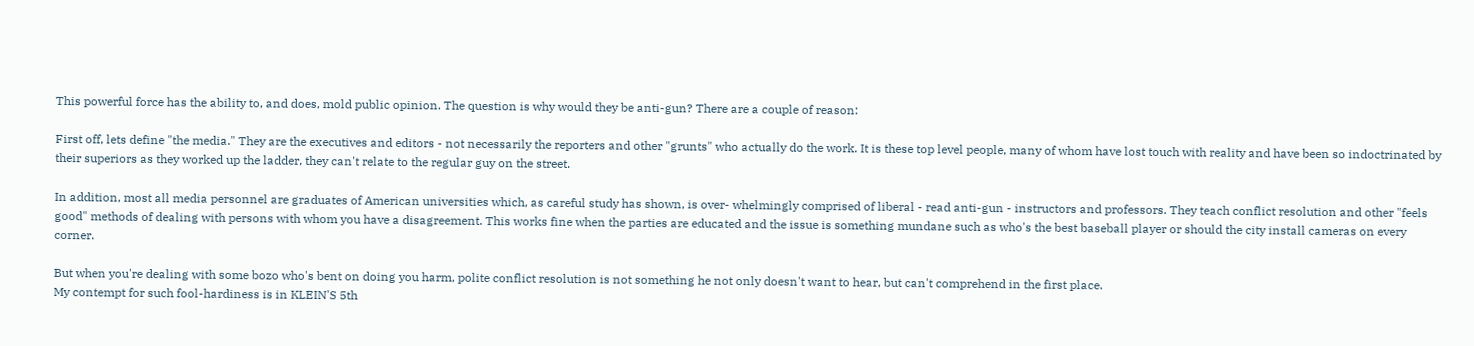This powerful force has the ability to, and does, mold public opinion. The question is why would they be anti-gun? There are a couple of reason:

First off, lets define "the media." They are the executives and editors - not necessarily the reporters and other "grunts" who actually do the work. It is these top level people, many of whom have lost touch with reality and have been so indoctrinated by their superiors as they worked up the ladder, they can't relate to the regular guy on the street.

In addition, most all media personnel are graduates of American universities which, as careful study has shown, is over- whelmingly comprised of liberal - read anti-gun - instructors and professors. They teach conflict resolution and other "feels good" methods of dealing with persons with whom you have a disagreement. This works fine when the parties are educated and the issue is something mundane such as who's the best baseball player or should the city install cameras on every corner.

But when you're dealing with some bozo who's bent on doing you harm, polite conflict resolution is not something he not only doesn't want to hear, but can't comprehend in the first place.
My contempt for such fool-hardiness is in KLEIN'S 5th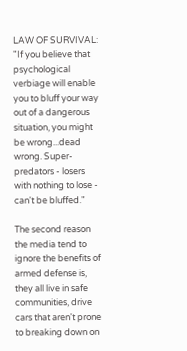LAW OF SURVIVAL: "If you believe that psychological verbiage will enable you to bluff your way out of a dangerous situation, you might be wrong...dead wrong. Super-predators - losers with nothing to lose - can't be bluffed."

The second reason the media tend to ignore the benefits of armed defense is, they all live in safe communities, drive cars that aren't prone to breaking down on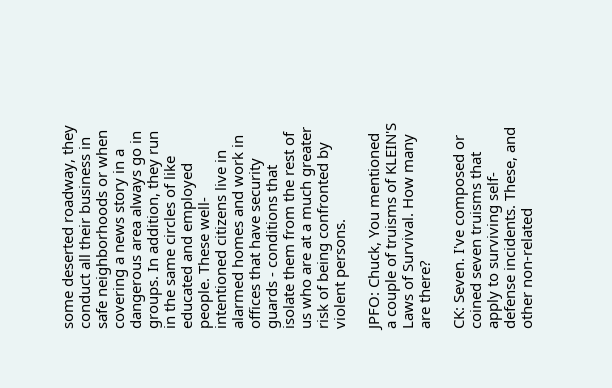some deserted roadway, they conduct all their business in safe neighborhoods or when covering a news story in a dangerous area always go in groups. In addition, they run in the same circles of like educated and employed people. These well-intentioned citizens live in alarmed homes and work in offices that have security guards - conditions that isolate them from the rest of us who are at a much greater risk of being confronted by violent persons.

JPFO: Chuck, You mentioned a couple of truisms of KLEIN'S Laws of Survival. How many are there?

CK: Seven. I've composed or coined seven truisms that apply to surviving self-defense incidents. These, and other non-related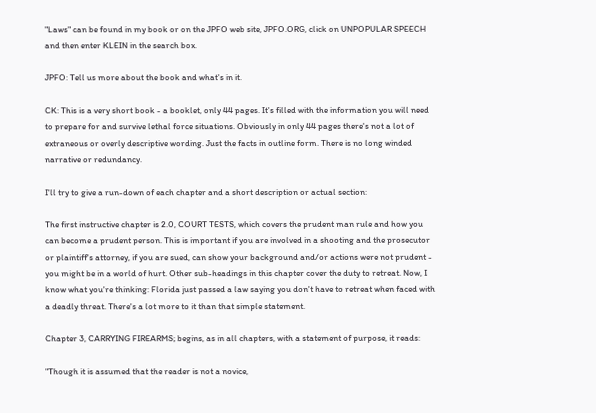"Laws" can be found in my book or on the JPFO web site, JPFO.ORG, click on UNPOPULAR SPEECH and then enter KLEIN in the search box.

JPFO: Tell us more about the book and what's in it.

CK: This is a very short book - a booklet, only 44 pages. It's filled with the information you will need to prepare for and survive lethal force situations. Obviously in only 44 pages there's not a lot of extraneous or overly descriptive wording. Just the facts in outline form. There is no long winded narrative or redundancy.

I'll try to give a run-down of each chapter and a short description or actual section:

The first instructive chapter is 2.0, COURT TESTS, which covers the prudent man rule and how you can become a prudent person. This is important if you are involved in a shooting and the prosecutor or plaintiff's attorney, if you are sued, can show your background and/or actions were not prudent - you might be in a world of hurt. Other sub-headings in this chapter cover the duty to retreat. Now, I know what you're thinking: Florida just passed a law saying you don't have to retreat when faced with a deadly threat. There's a lot more to it than that simple statement.

Chapter 3, CARRYING FIREARMS; begins, as in all chapters, with a statement of purpose, it reads:

"Though it is assumed that the reader is not a novice,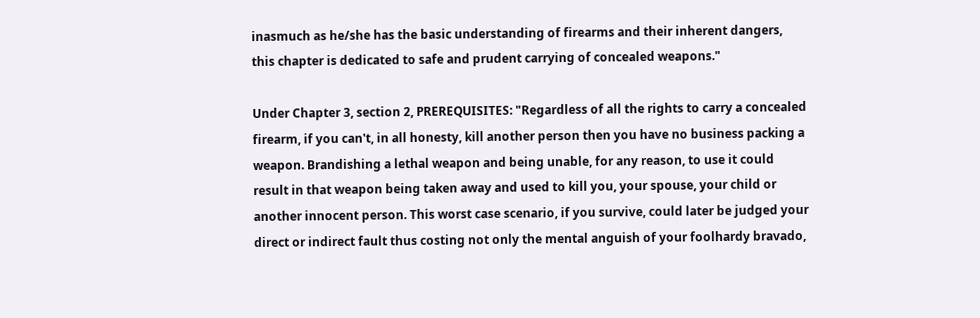inasmuch as he/she has the basic understanding of firearms and their inherent dangers, this chapter is dedicated to safe and prudent carrying of concealed weapons."

Under Chapter 3, section 2, PREREQUISITES: "Regardless of all the rights to carry a concealed firearm, if you can't, in all honesty, kill another person then you have no business packing a weapon. Brandishing a lethal weapon and being unable, for any reason, to use it could result in that weapon being taken away and used to kill you, your spouse, your child or another innocent person. This worst case scenario, if you survive, could later be judged your direct or indirect fault thus costing not only the mental anguish of your foolhardy bravado,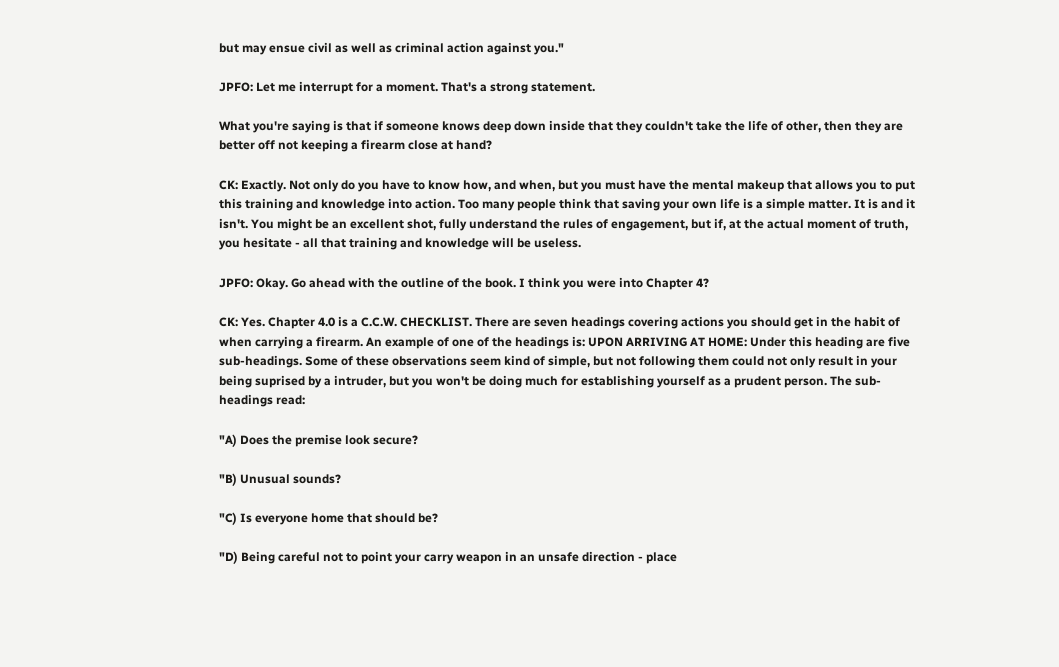but may ensue civil as well as criminal action against you."

JPFO: Let me interrupt for a moment. That's a strong statement.

What you're saying is that if someone knows deep down inside that they couldn't take the life of other, then they are better off not keeping a firearm close at hand?

CK: Exactly. Not only do you have to know how, and when, but you must have the mental makeup that allows you to put this training and knowledge into action. Too many people think that saving your own life is a simple matter. It is and it isn't. You might be an excellent shot, fully understand the rules of engagement, but if, at the actual moment of truth, you hesitate - all that training and knowledge will be useless.

JPFO: Okay. Go ahead with the outline of the book. I think you were into Chapter 4?

CK: Yes. Chapter 4.0 is a C.C.W. CHECKLIST. There are seven headings covering actions you should get in the habit of when carrying a firearm. An example of one of the headings is: UPON ARRIVING AT HOME: Under this heading are five sub-headings. Some of these observations seem kind of simple, but not following them could not only result in your being suprised by a intruder, but you won't be doing much for establishing yourself as a prudent person. The sub-headings read:

"A) Does the premise look secure?

"B) Unusual sounds?

"C) Is everyone home that should be?

"D) Being careful not to point your carry weapon in an unsafe direction - place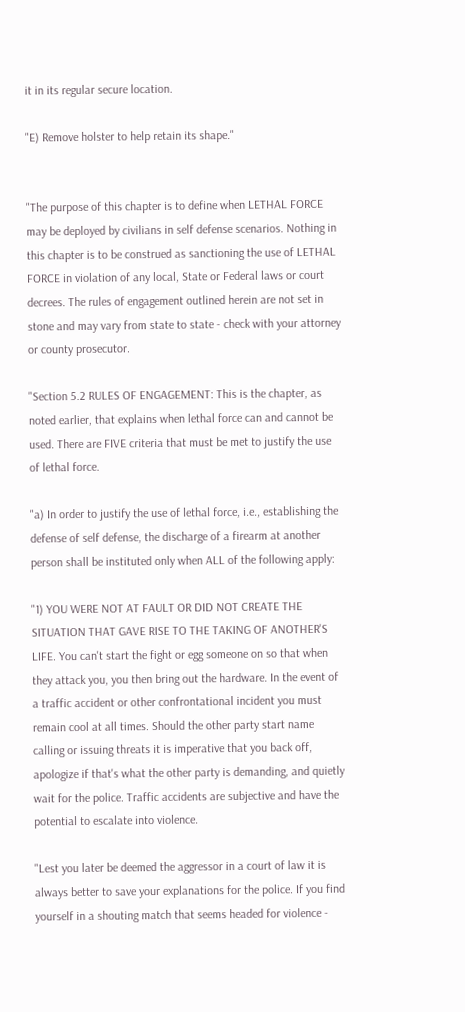it in its regular secure location.

"E) Remove holster to help retain its shape."


"The purpose of this chapter is to define when LETHAL FORCE may be deployed by civilians in self defense scenarios. Nothing in this chapter is to be construed as sanctioning the use of LETHAL FORCE in violation of any local, State or Federal laws or court decrees. The rules of engagement outlined herein are not set in stone and may vary from state to state - check with your attorney or county prosecutor.

"Section 5.2 RULES OF ENGAGEMENT: This is the chapter, as noted earlier, that explains when lethal force can and cannot be used. There are FIVE criteria that must be met to justify the use of lethal force.

"a) In order to justify the use of lethal force, i.e., establishing the defense of self defense, the discharge of a firearm at another person shall be instituted only when ALL of the following apply:

"1) YOU WERE NOT AT FAULT OR DID NOT CREATE THE SITUATION THAT GAVE RISE TO THE TAKING OF ANOTHER'S LIFE. You can't start the fight or egg someone on so that when they attack you, you then bring out the hardware. In the event of a traffic accident or other confrontational incident you must remain cool at all times. Should the other party start name calling or issuing threats it is imperative that you back off, apologize if that's what the other party is demanding, and quietly wait for the police. Traffic accidents are subjective and have the potential to escalate into violence.

"Lest you later be deemed the aggressor in a court of law it is always better to save your explanations for the police. If you find yourself in a shouting match that seems headed for violence -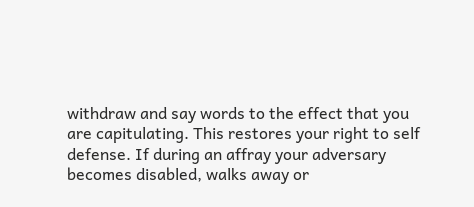withdraw and say words to the effect that you are capitulating. This restores your right to self defense. If during an affray your adversary becomes disabled, walks away or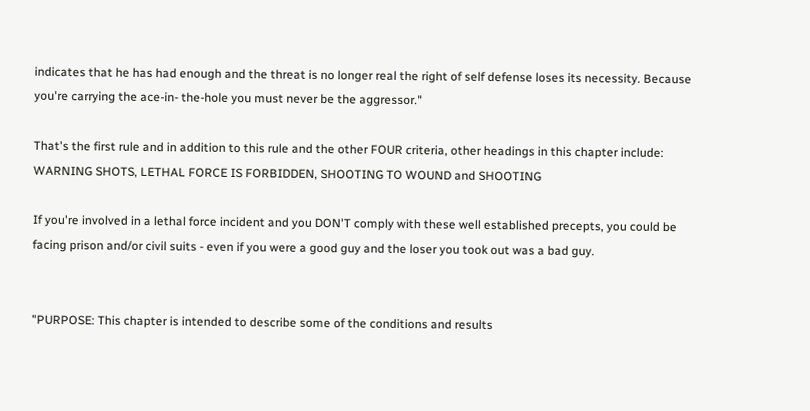indicates that he has had enough and the threat is no longer real the right of self defense loses its necessity. Because you're carrying the ace-in- the-hole you must never be the aggressor."

That's the first rule and in addition to this rule and the other FOUR criteria, other headings in this chapter include: WARNING SHOTS, LETHAL FORCE IS FORBIDDEN, SHOOTING TO WOUND and SHOOTING

If you're involved in a lethal force incident and you DON'T comply with these well established precepts, you could be facing prison and/or civil suits - even if you were a good guy and the loser you took out was a bad guy.


"PURPOSE: This chapter is intended to describe some of the conditions and results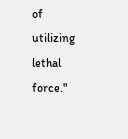of utilizing lethal force."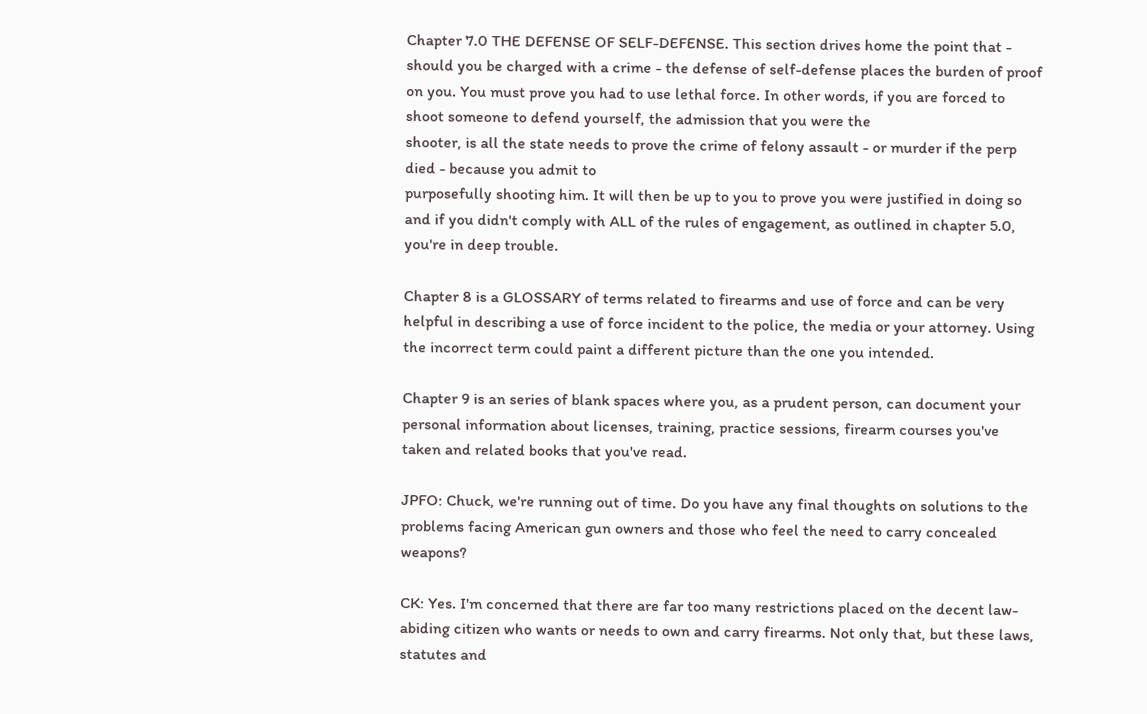Chapter 7.0 THE DEFENSE OF SELF-DEFENSE. This section drives home the point that - should you be charged with a crime - the defense of self-defense places the burden of proof on you. You must prove you had to use lethal force. In other words, if you are forced to shoot someone to defend yourself, the admission that you were the
shooter, is all the state needs to prove the crime of felony assault - or murder if the perp died - because you admit to
purposefully shooting him. It will then be up to you to prove you were justified in doing so and if you didn't comply with ALL of the rules of engagement, as outlined in chapter 5.0, you're in deep trouble.

Chapter 8 is a GLOSSARY of terms related to firearms and use of force and can be very helpful in describing a use of force incident to the police, the media or your attorney. Using the incorrect term could paint a different picture than the one you intended.

Chapter 9 is an series of blank spaces where you, as a prudent person, can document your personal information about licenses, training, practice sessions, firearm courses you've taken and related books that you've read.

JPFO: Chuck, we're running out of time. Do you have any final thoughts on solutions to the problems facing American gun owners and those who feel the need to carry concealed weapons?

CK: Yes. I'm concerned that there are far too many restrictions placed on the decent law-abiding citizen who wants or needs to own and carry firearms. Not only that, but these laws, statutes and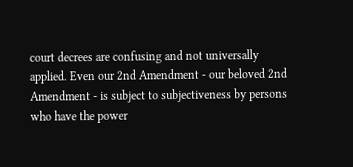court decrees are confusing and not universally applied. Even our 2nd Amendment - our beloved 2nd Amendment - is subject to subjectiveness by persons who have the power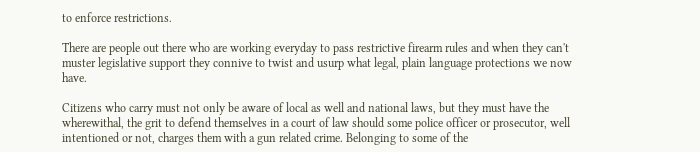to enforce restrictions.

There are people out there who are working everyday to pass restrictive firearm rules and when they can't muster legislative support they connive to twist and usurp what legal, plain language protections we now have.

Citizens who carry must not only be aware of local as well and national laws, but they must have the wherewithal, the grit to defend themselves in a court of law should some police officer or prosecutor, well intentioned or not, charges them with a gun related crime. Belonging to some of the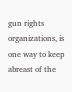gun rights organizations, is one way to keep abreast of the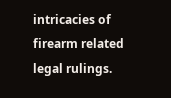intricacies of firearm related legal rulings.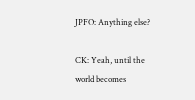JPFO: Anything else?

CK: Yeah, until the world becomes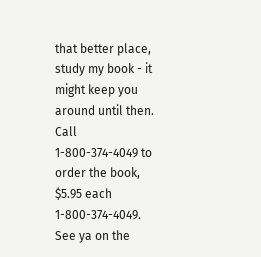that better place, study my book - it might keep you around until then. Call 1-800-374-4049 to order the book, $5.95 each 1-800-374-4049. See ya on the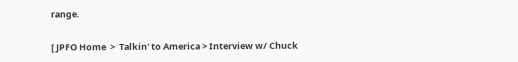range.

[ JPFO Home  >  Talkin' to America > Interview w/ Chuck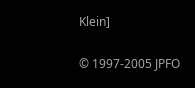Klein]

© 1997-2005 JPFO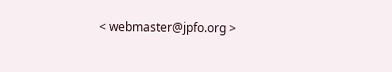< webmaster@jpfo.org >